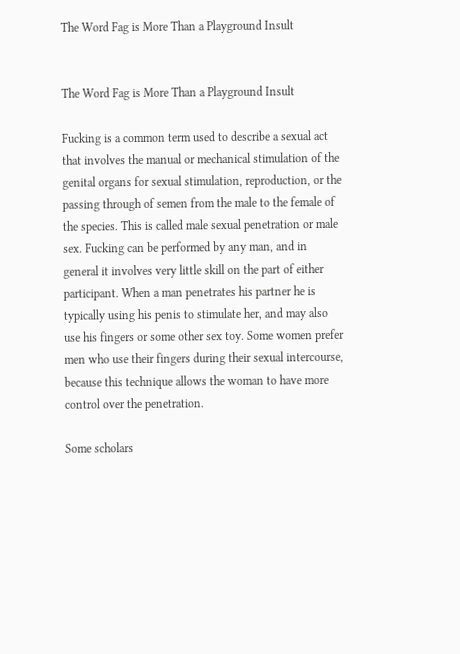The Word Fag is More Than a Playground Insult


The Word Fag is More Than a Playground Insult

Fucking is a common term used to describe a sexual act that involves the manual or mechanical stimulation of the genital organs for sexual stimulation, reproduction, or the passing through of semen from the male to the female of the species. This is called male sexual penetration or male sex. Fucking can be performed by any man, and in general it involves very little skill on the part of either participant. When a man penetrates his partner he is typically using his penis to stimulate her, and may also use his fingers or some other sex toy. Some women prefer men who use their fingers during their sexual intercourse, because this technique allows the woman to have more control over the penetration.

Some scholars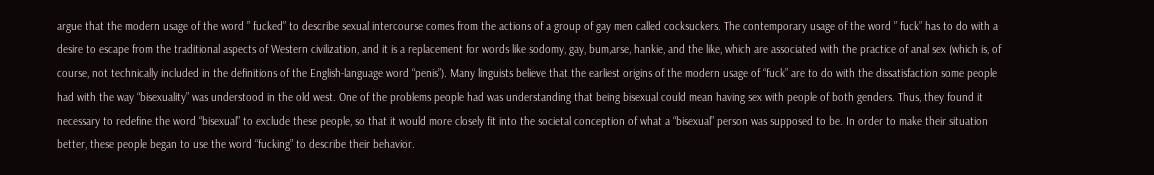argue that the modern usage of the word ” fucked” to describe sexual intercourse comes from the actions of a group of gay men called cocksuckers. The contemporary usage of the word ” fuck” has to do with a desire to escape from the traditional aspects of Western civilization, and it is a replacement for words like sodomy, gay, bum,arse, hankie, and the like, which are associated with the practice of anal sex (which is, of course, not technically included in the definitions of the English-language word “penis”). Many linguists believe that the earliest origins of the modern usage of “fuck” are to do with the dissatisfaction some people had with the way “bisexuality” was understood in the old west. One of the problems people had was understanding that being bisexual could mean having sex with people of both genders. Thus, they found it necessary to redefine the word “bisexual” to exclude these people, so that it would more closely fit into the societal conception of what a “bisexual” person was supposed to be. In order to make their situation better, these people began to use the word “fucking” to describe their behavior.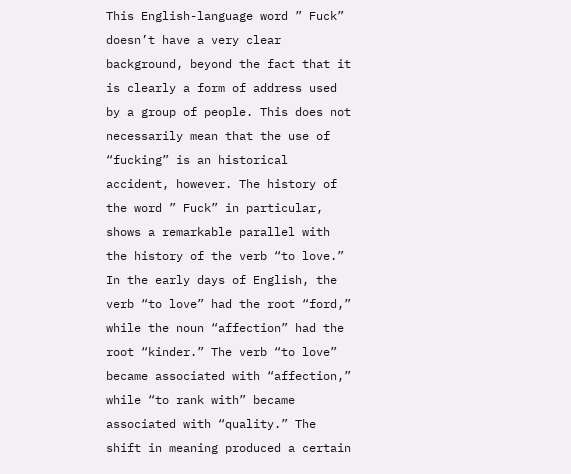This English-language word ” Fuck” doesn’t have a very clear background, beyond the fact that it is clearly a form of address used by a group of people. This does not necessarily mean that the use of “fucking” is an historical accident, however. The history of the word ” Fuck” in particular, shows a remarkable parallel with the history of the verb “to love.” In the early days of English, the verb “to love” had the root “ford,” while the noun “affection” had the root “kinder.” The verb “to love” became associated with “affection,” while “to rank with” became associated with “quality.” The shift in meaning produced a certain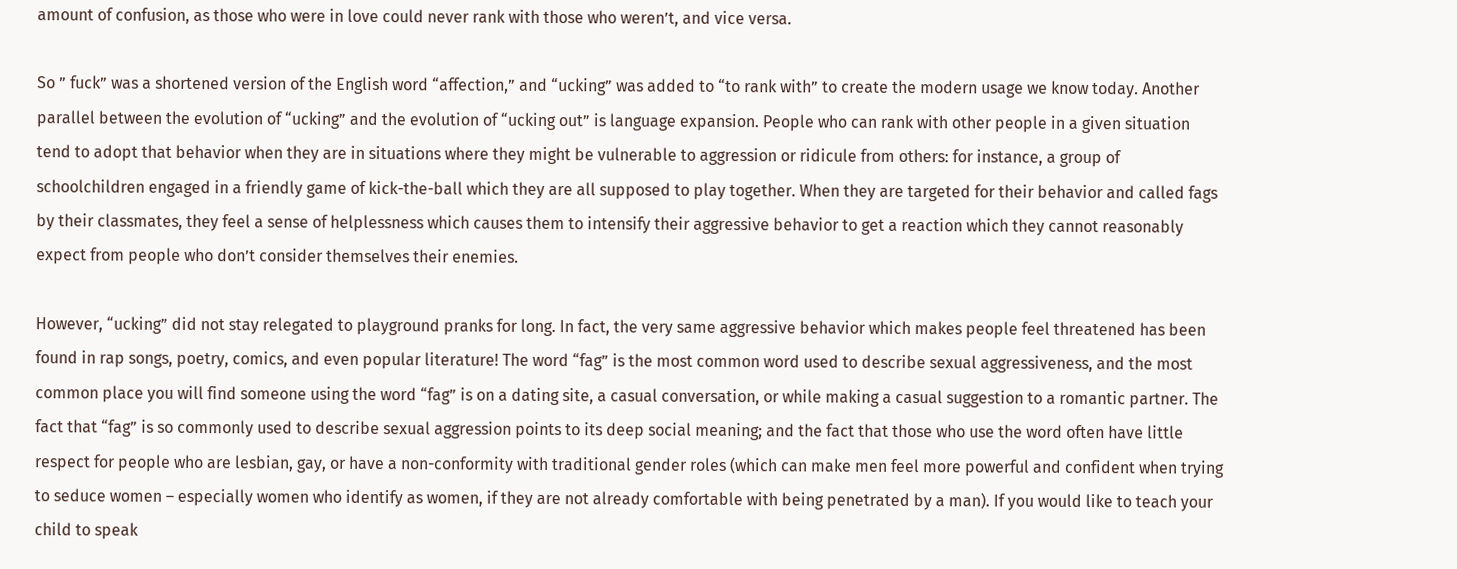amount of confusion, as those who were in love could never rank with those who weren’t, and vice versa.

So ” fuck” was a shortened version of the English word “affection,” and “ucking” was added to “to rank with” to create the modern usage we know today. Another parallel between the evolution of “ucking” and the evolution of “ucking out” is language expansion. People who can rank with other people in a given situation tend to adopt that behavior when they are in situations where they might be vulnerable to aggression or ridicule from others: for instance, a group of schoolchildren engaged in a friendly game of kick-the-ball which they are all supposed to play together. When they are targeted for their behavior and called fags by their classmates, they feel a sense of helplessness which causes them to intensify their aggressive behavior to get a reaction which they cannot reasonably expect from people who don’t consider themselves their enemies.

However, “ucking” did not stay relegated to playground pranks for long. In fact, the very same aggressive behavior which makes people feel threatened has been found in rap songs, poetry, comics, and even popular literature! The word “fag” is the most common word used to describe sexual aggressiveness, and the most common place you will find someone using the word “fag” is on a dating site, a casual conversation, or while making a casual suggestion to a romantic partner. The fact that “fag” is so commonly used to describe sexual aggression points to its deep social meaning; and the fact that those who use the word often have little respect for people who are lesbian, gay, or have a non-conformity with traditional gender roles (which can make men feel more powerful and confident when trying to seduce women – especially women who identify as women, if they are not already comfortable with being penetrated by a man). If you would like to teach your child to speak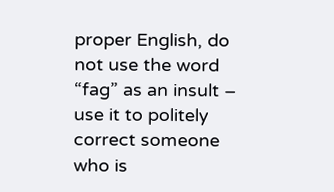proper English, do not use the word “fag” as an insult – use it to politely correct someone who is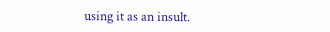using it as an insult.